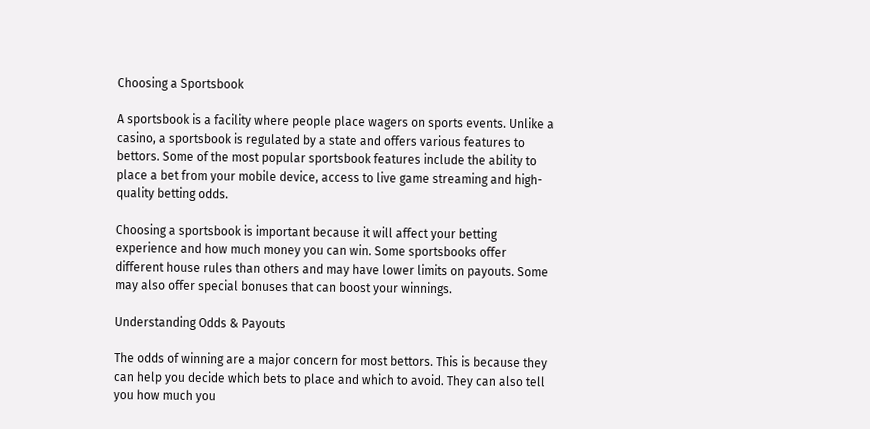Choosing a Sportsbook

A sportsbook is a facility where people place wagers on sports events. Unlike a casino, a sportsbook is regulated by a state and offers various features to bettors. Some of the most popular sportsbook features include the ability to place a bet from your mobile device, access to live game streaming and high-quality betting odds.

Choosing a sportsbook is important because it will affect your betting experience and how much money you can win. Some sportsbooks offer different house rules than others and may have lower limits on payouts. Some may also offer special bonuses that can boost your winnings.

Understanding Odds & Payouts

The odds of winning are a major concern for most bettors. This is because they can help you decide which bets to place and which to avoid. They can also tell you how much you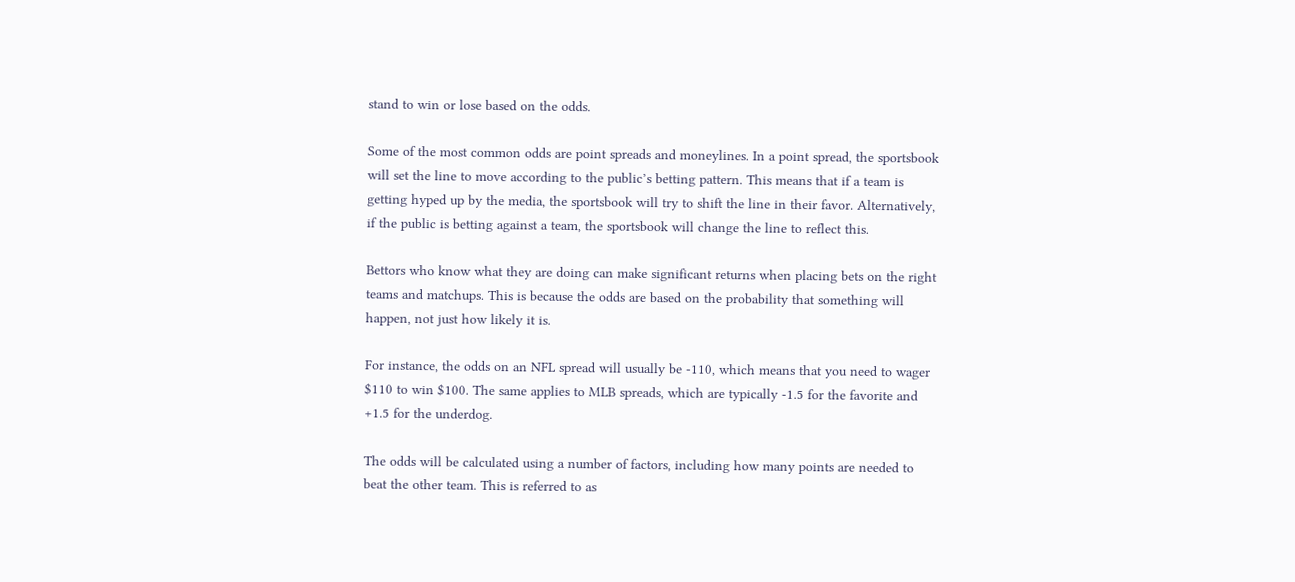stand to win or lose based on the odds.

Some of the most common odds are point spreads and moneylines. In a point spread, the sportsbook will set the line to move according to the public’s betting pattern. This means that if a team is getting hyped up by the media, the sportsbook will try to shift the line in their favor. Alternatively, if the public is betting against a team, the sportsbook will change the line to reflect this.

Bettors who know what they are doing can make significant returns when placing bets on the right teams and matchups. This is because the odds are based on the probability that something will happen, not just how likely it is.

For instance, the odds on an NFL spread will usually be -110, which means that you need to wager $110 to win $100. The same applies to MLB spreads, which are typically -1.5 for the favorite and +1.5 for the underdog.

The odds will be calculated using a number of factors, including how many points are needed to beat the other team. This is referred to as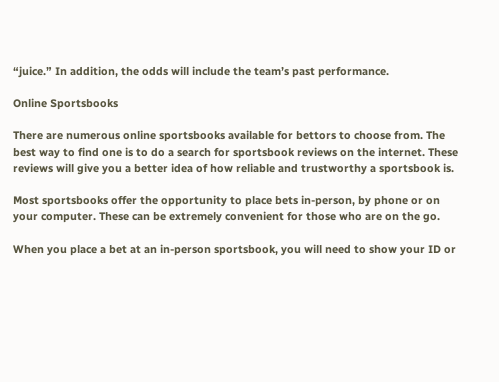“juice.” In addition, the odds will include the team’s past performance.

Online Sportsbooks

There are numerous online sportsbooks available for bettors to choose from. The best way to find one is to do a search for sportsbook reviews on the internet. These reviews will give you a better idea of how reliable and trustworthy a sportsbook is.

Most sportsbooks offer the opportunity to place bets in-person, by phone or on your computer. These can be extremely convenient for those who are on the go.

When you place a bet at an in-person sportsbook, you will need to show your ID or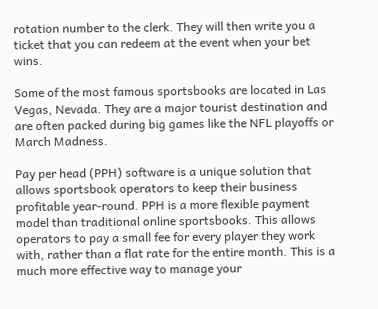rotation number to the clerk. They will then write you a ticket that you can redeem at the event when your bet wins.

Some of the most famous sportsbooks are located in Las Vegas, Nevada. They are a major tourist destination and are often packed during big games like the NFL playoffs or March Madness.

Pay per head (PPH) software is a unique solution that allows sportsbook operators to keep their business profitable year-round. PPH is a more flexible payment model than traditional online sportsbooks. This allows operators to pay a small fee for every player they work with, rather than a flat rate for the entire month. This is a much more effective way to manage your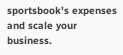sportsbook’s expenses and scale your business.